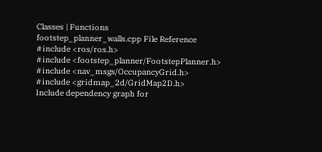Classes | Functions
footstep_planner_walls.cpp File Reference
#include <ros/ros.h>
#include <footstep_planner/FootstepPlanner.h>
#include <nav_msgs/OccupancyGrid.h>
#include <gridmap_2d/GridMap2D.h>
Include dependency graph for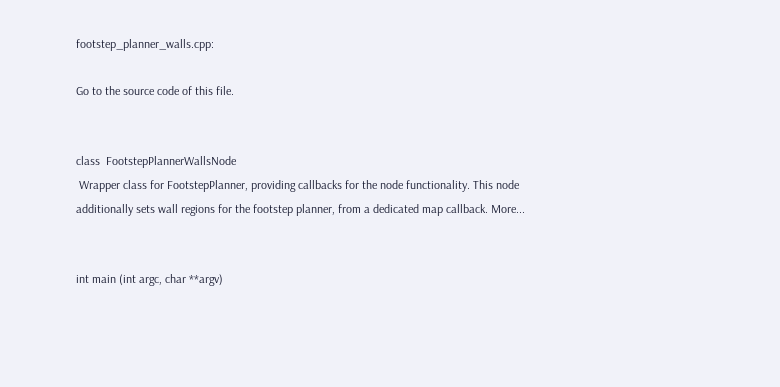footstep_planner_walls.cpp:

Go to the source code of this file.


class  FootstepPlannerWallsNode
 Wrapper class for FootstepPlanner, providing callbacks for the node functionality. This node additionally sets wall regions for the footstep planner, from a dedicated map callback. More...


int main (int argc, char **argv)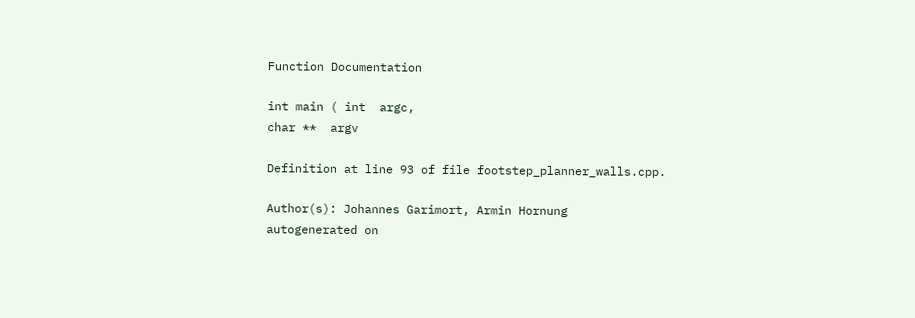Function Documentation

int main ( int  argc,
char **  argv

Definition at line 93 of file footstep_planner_walls.cpp.

Author(s): Johannes Garimort, Armin Hornung
autogenerated on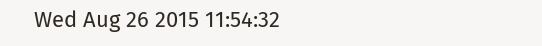Wed Aug 26 2015 11:54:32